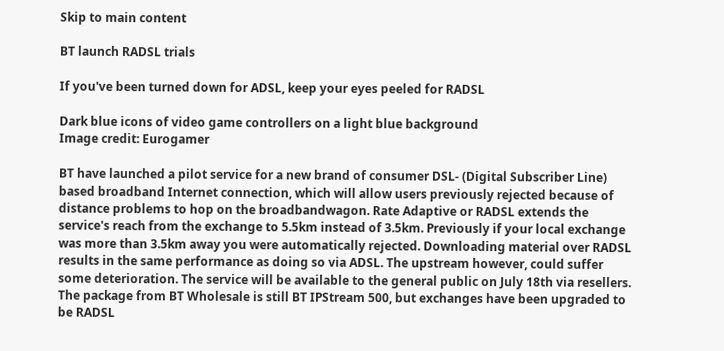Skip to main content

BT launch RADSL trials

If you've been turned down for ADSL, keep your eyes peeled for RADSL

Dark blue icons of video game controllers on a light blue background
Image credit: Eurogamer

BT have launched a pilot service for a new brand of consumer DSL- (Digital Subscriber Line) based broadband Internet connection, which will allow users previously rejected because of distance problems to hop on the broadbandwagon. Rate Adaptive or RADSL extends the service's reach from the exchange to 5.5km instead of 3.5km. Previously if your local exchange was more than 3.5km away you were automatically rejected. Downloading material over RADSL results in the same performance as doing so via ADSL. The upstream however, could suffer some deterioration. The service will be available to the general public on July 18th via resellers. The package from BT Wholesale is still BT IPStream 500, but exchanges have been upgraded to be RADSL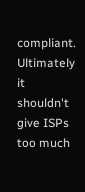compliant. Ultimately it shouldn't give ISPs too much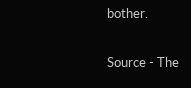bother.

Source - The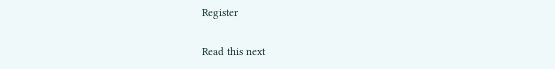Register

Read this next